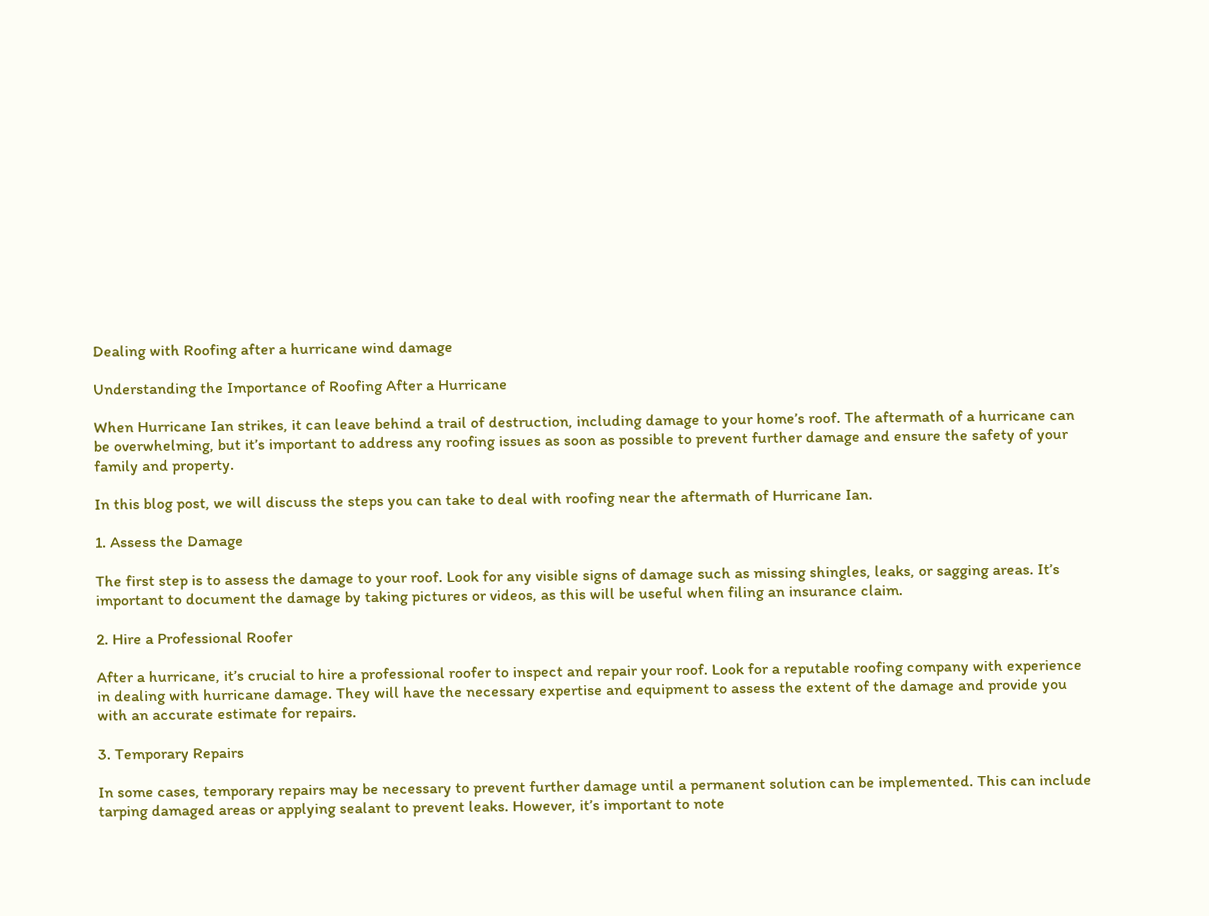Dealing with Roofing after a hurricane wind damage

Understanding the Importance of Roofing After a Hurricane

When Hurricane Ian strikes, it can leave behind a trail of destruction, including damage to your home’s roof. The aftermath of a hurricane can be overwhelming, but it’s important to address any roofing issues as soon as possible to prevent further damage and ensure the safety of your family and property.

In this blog post, we will discuss the steps you can take to deal with roofing near the aftermath of Hurricane Ian.

1. Assess the Damage

The first step is to assess the damage to your roof. Look for any visible signs of damage such as missing shingles, leaks, or sagging areas. It’s important to document the damage by taking pictures or videos, as this will be useful when filing an insurance claim.

2. Hire a Professional Roofer

After a hurricane, it’s crucial to hire a professional roofer to inspect and repair your roof. Look for a reputable roofing company with experience in dealing with hurricane damage. They will have the necessary expertise and equipment to assess the extent of the damage and provide you with an accurate estimate for repairs.

3. Temporary Repairs

In some cases, temporary repairs may be necessary to prevent further damage until a permanent solution can be implemented. This can include tarping damaged areas or applying sealant to prevent leaks. However, it’s important to note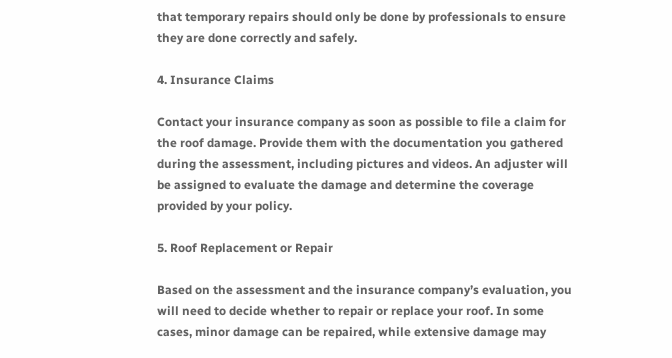that temporary repairs should only be done by professionals to ensure they are done correctly and safely.

4. Insurance Claims

Contact your insurance company as soon as possible to file a claim for the roof damage. Provide them with the documentation you gathered during the assessment, including pictures and videos. An adjuster will be assigned to evaluate the damage and determine the coverage provided by your policy.

5. Roof Replacement or Repair

Based on the assessment and the insurance company’s evaluation, you will need to decide whether to repair or replace your roof. In some cases, minor damage can be repaired, while extensive damage may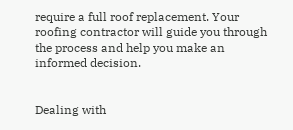require a full roof replacement. Your roofing contractor will guide you through the process and help you make an informed decision.


Dealing with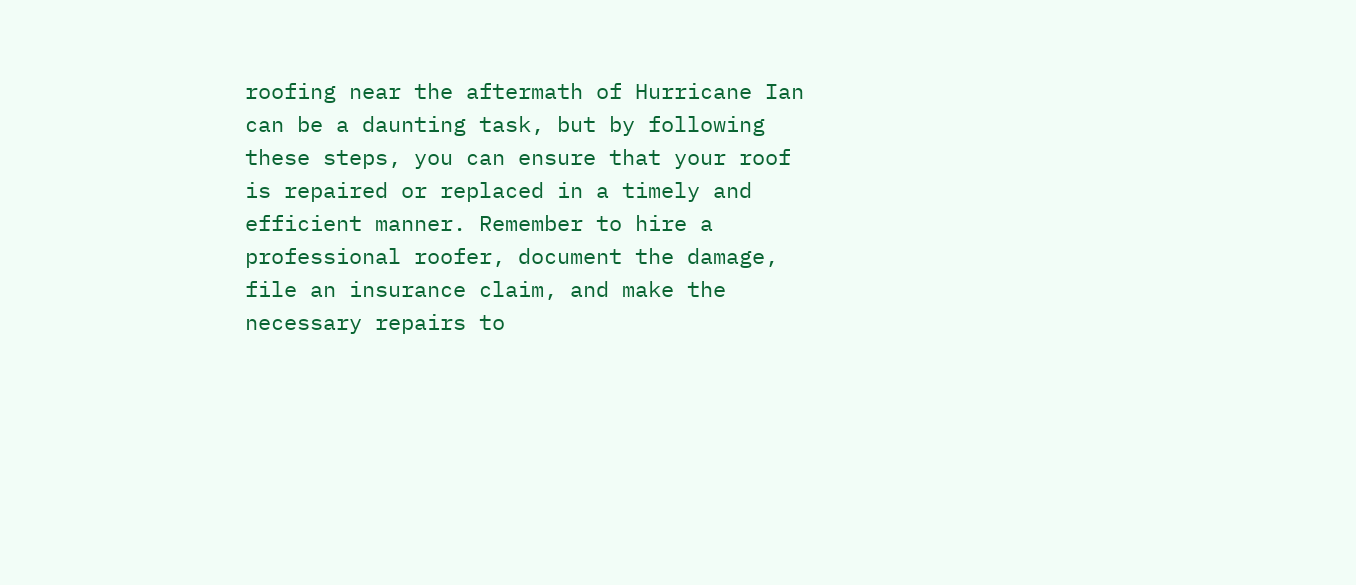roofing near the aftermath of Hurricane Ian can be a daunting task, but by following these steps, you can ensure that your roof is repaired or replaced in a timely and efficient manner. Remember to hire a professional roofer, document the damage, file an insurance claim, and make the necessary repairs to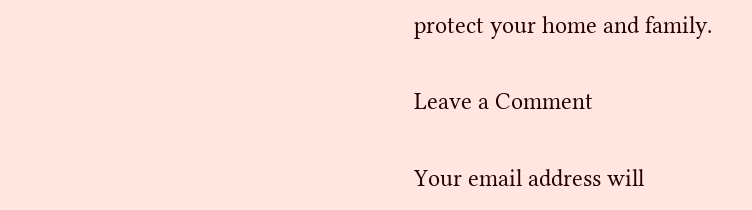protect your home and family.

Leave a Comment

Your email address will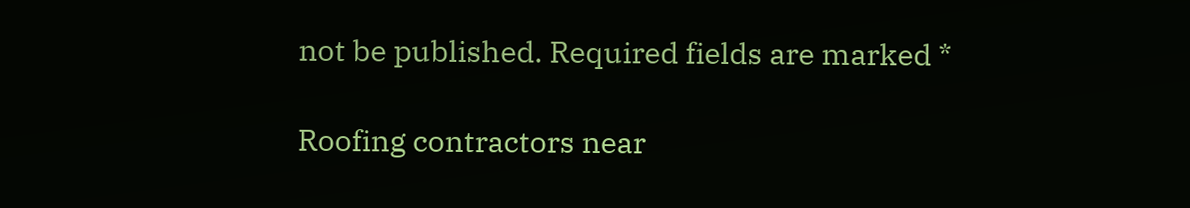not be published. Required fields are marked *

Roofing contractors near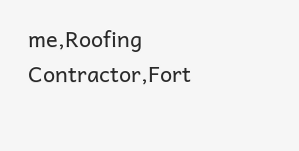me,Roofing Contractor,Fort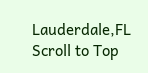Lauderdale,FL
Scroll to Top